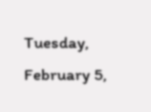Tuesday, February 5,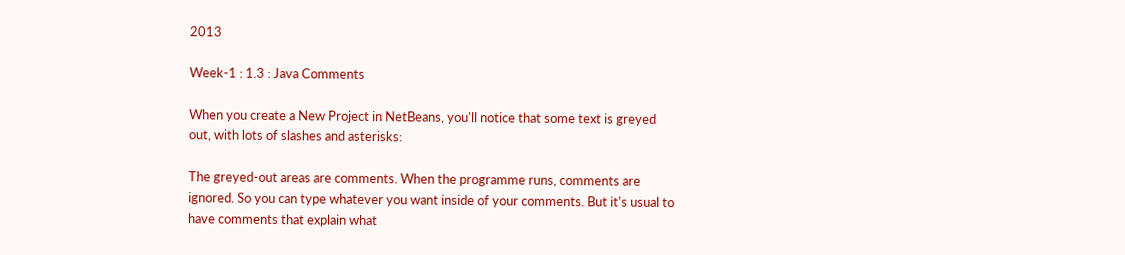2013

Week-1 : 1.3 : Java Comments

When you create a New Project in NetBeans, you'll notice that some text is greyed out, with lots of slashes and asterisks:

The greyed-out areas are comments. When the programme runs, comments are ignored. So you can type whatever you want inside of your comments. But it's usual to have comments that explain what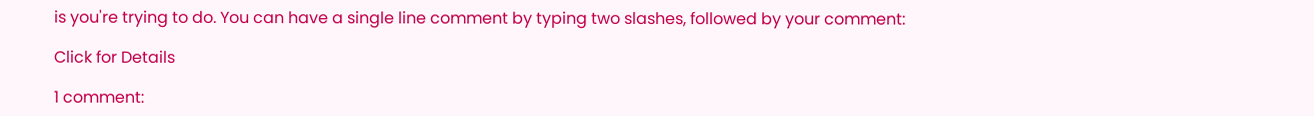is you're trying to do. You can have a single line comment by typing two slashes, followed by your comment:

Click for Details

1 comment: